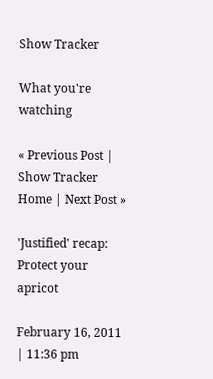Show Tracker

What you're watching

« Previous Post | Show Tracker Home | Next Post »

'Justified' recap: Protect your apricot

February 16, 2011 | 11:36 pm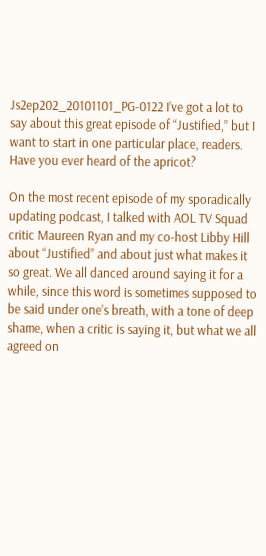Js2ep202_20101101_PG-0122 I’ve got a lot to say about this great episode of “Justified,” but I want to start in one particular place, readers. Have you ever heard of the apricot?

On the most recent episode of my sporadically updating podcast, I talked with AOL TV Squad critic Maureen Ryan and my co-host Libby Hill about “Justified” and about just what makes it so great. We all danced around saying it for a while, since this word is sometimes supposed to be said under one’s breath, with a tone of deep shame, when a critic is saying it, but what we all agreed on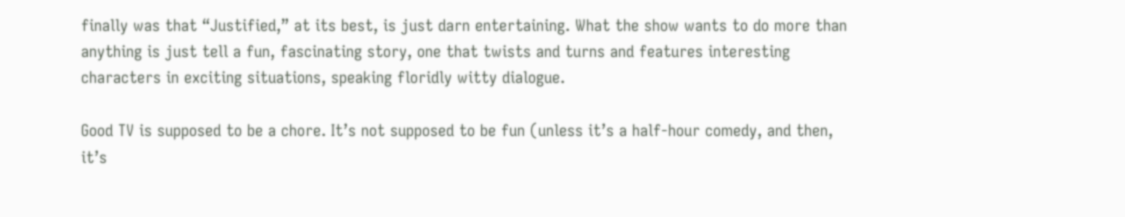finally was that “Justified,” at its best, is just darn entertaining. What the show wants to do more than anything is just tell a fun, fascinating story, one that twists and turns and features interesting characters in exciting situations, speaking floridly witty dialogue.

Good TV is supposed to be a chore. It’s not supposed to be fun (unless it’s a half-hour comedy, and then, it’s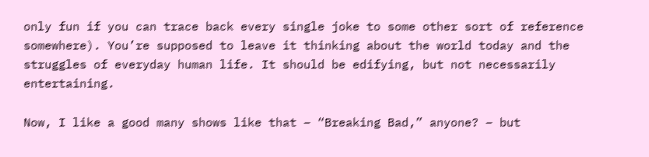only fun if you can trace back every single joke to some other sort of reference somewhere). You’re supposed to leave it thinking about the world today and the struggles of everyday human life. It should be edifying, but not necessarily entertaining.

Now, I like a good many shows like that – “Breaking Bad,” anyone? – but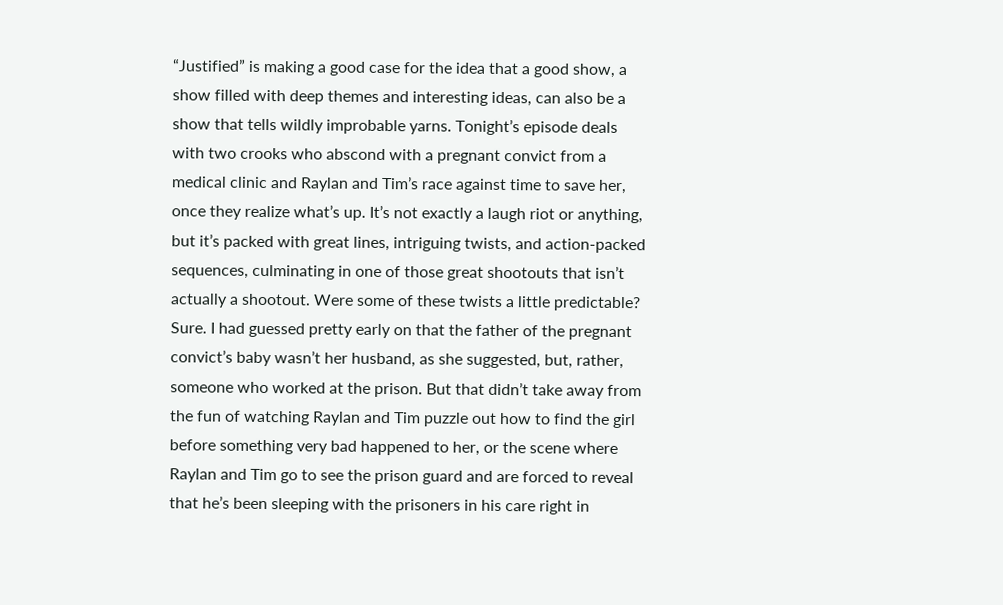“Justified” is making a good case for the idea that a good show, a show filled with deep themes and interesting ideas, can also be a show that tells wildly improbable yarns. Tonight’s episode deals with two crooks who abscond with a pregnant convict from a medical clinic and Raylan and Tim’s race against time to save her, once they realize what’s up. It’s not exactly a laugh riot or anything, but it’s packed with great lines, intriguing twists, and action-packed sequences, culminating in one of those great shootouts that isn’t actually a shootout. Were some of these twists a little predictable? Sure. I had guessed pretty early on that the father of the pregnant convict’s baby wasn’t her husband, as she suggested, but, rather, someone who worked at the prison. But that didn’t take away from the fun of watching Raylan and Tim puzzle out how to find the girl before something very bad happened to her, or the scene where Raylan and Tim go to see the prison guard and are forced to reveal that he’s been sleeping with the prisoners in his care right in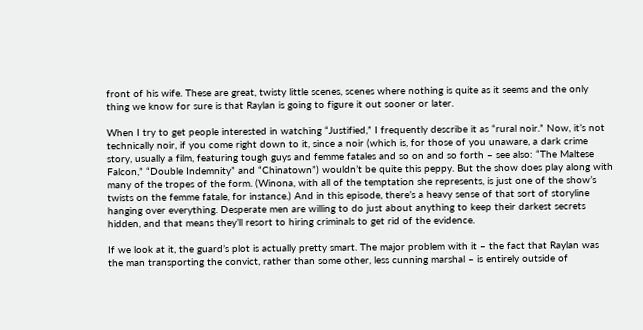front of his wife. These are great, twisty little scenes, scenes where nothing is quite as it seems and the only thing we know for sure is that Raylan is going to figure it out sooner or later.

When I try to get people interested in watching “Justified,” I frequently describe it as “rural noir.” Now, it’s not technically noir, if you come right down to it, since a noir (which is, for those of you unaware, a dark crime story, usually a film, featuring tough guys and femme fatales and so on and so forth – see also: “The Maltese Falcon,” “Double Indemnity” and “Chinatown”) wouldn’t be quite this peppy. But the show does play along with many of the tropes of the form. (Winona, with all of the temptation she represents, is just one of the show’s twists on the femme fatale, for instance.) And in this episode, there’s a heavy sense of that sort of storyline hanging over everything. Desperate men are willing to do just about anything to keep their darkest secrets hidden, and that means they’ll resort to hiring criminals to get rid of the evidence.

If we look at it, the guard’s plot is actually pretty smart. The major problem with it – the fact that Raylan was the man transporting the convict, rather than some other, less cunning marshal – is entirely outside of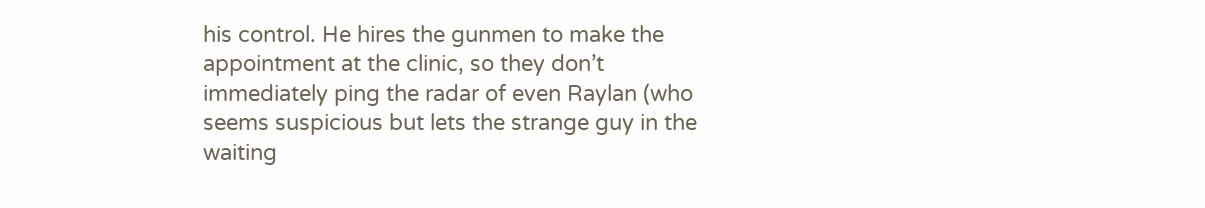his control. He hires the gunmen to make the appointment at the clinic, so they don’t immediately ping the radar of even Raylan (who seems suspicious but lets the strange guy in the waiting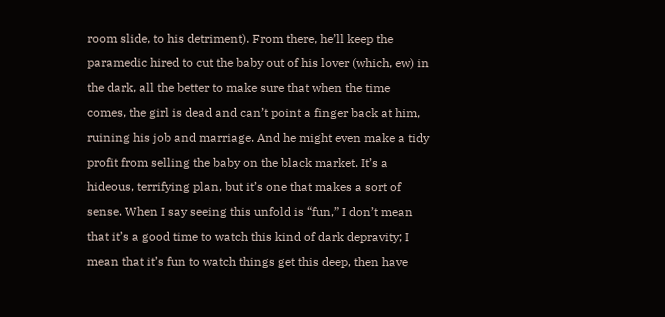room slide, to his detriment). From there, he’ll keep the paramedic hired to cut the baby out of his lover (which, ew) in the dark, all the better to make sure that when the time comes, the girl is dead and can’t point a finger back at him, ruining his job and marriage. And he might even make a tidy profit from selling the baby on the black market. It’s a hideous, terrifying plan, but it’s one that makes a sort of sense. When I say seeing this unfold is “fun,” I don’t mean that it’s a good time to watch this kind of dark depravity; I mean that it’s fun to watch things get this deep, then have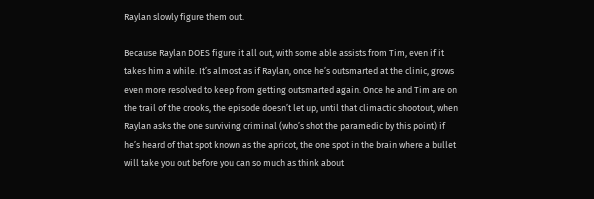Raylan slowly figure them out.

Because Raylan DOES figure it all out, with some able assists from Tim, even if it takes him a while. It’s almost as if Raylan, once he’s outsmarted at the clinic, grows even more resolved to keep from getting outsmarted again. Once he and Tim are on the trail of the crooks, the episode doesn’t let up, until that climactic shootout, when Raylan asks the one surviving criminal (who’s shot the paramedic by this point) if he’s heard of that spot known as the apricot, the one spot in the brain where a bullet will take you out before you can so much as think about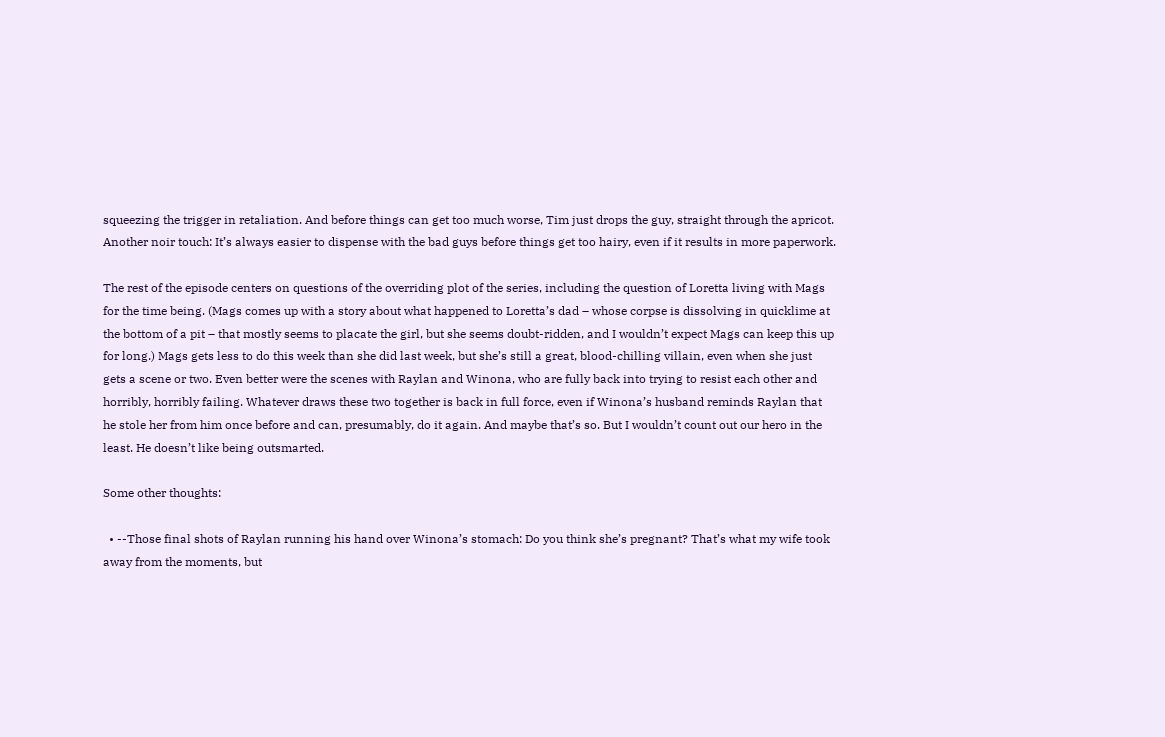squeezing the trigger in retaliation. And before things can get too much worse, Tim just drops the guy, straight through the apricot. Another noir touch: It’s always easier to dispense with the bad guys before things get too hairy, even if it results in more paperwork.

The rest of the episode centers on questions of the overriding plot of the series, including the question of Loretta living with Mags for the time being. (Mags comes up with a story about what happened to Loretta’s dad – whose corpse is dissolving in quicklime at the bottom of a pit – that mostly seems to placate the girl, but she seems doubt-ridden, and I wouldn’t expect Mags can keep this up for long.) Mags gets less to do this week than she did last week, but she’s still a great, blood-chilling villain, even when she just gets a scene or two. Even better were the scenes with Raylan and Winona, who are fully back into trying to resist each other and horribly, horribly failing. Whatever draws these two together is back in full force, even if Winona’s husband reminds Raylan that he stole her from him once before and can, presumably, do it again. And maybe that’s so. But I wouldn’t count out our hero in the least. He doesn’t like being outsmarted.

Some other thoughts:

  • --Those final shots of Raylan running his hand over Winona’s stomach: Do you think she’s pregnant? That’s what my wife took away from the moments, but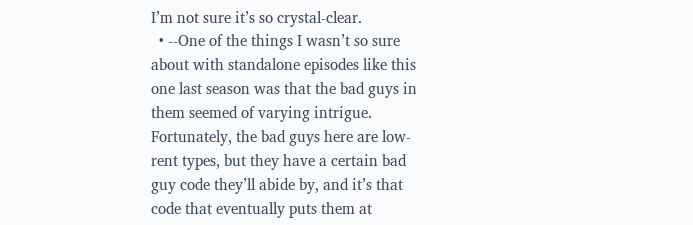I’m not sure it’s so crystal-clear.
  • --One of the things I wasn’t so sure about with standalone episodes like this one last season was that the bad guys in them seemed of varying intrigue. Fortunately, the bad guys here are low-rent types, but they have a certain bad guy code they’ll abide by, and it’s that code that eventually puts them at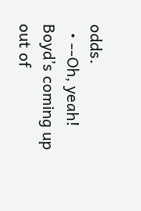odds.
  • --Oh, yeah! Boyd’s coming up out of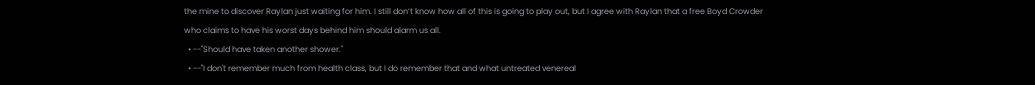the mine to discover Raylan just waiting for him. I still don’t know how all of this is going to play out, but I agree with Raylan that a free Boyd Crowder who claims to have his worst days behind him should alarm us all.
  • --"Should have taken another shower."
  • --"I don't remember much from health class, but I do remember that and what untreated venereal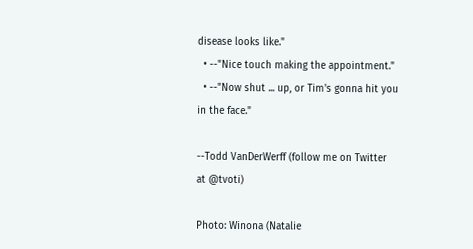disease looks like."
  • --"Nice touch making the appointment."
  • --"Now shut ... up, or Tim's gonna hit you in the face."

--Todd VanDerWerff (follow me on Twitter at @tvoti)

Photo: Winona (Natalie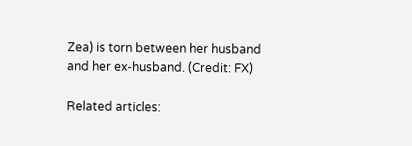Zea) is torn between her husband and her ex-husband. (Credit: FX)

Related articles: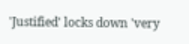'Justified' locks down 'very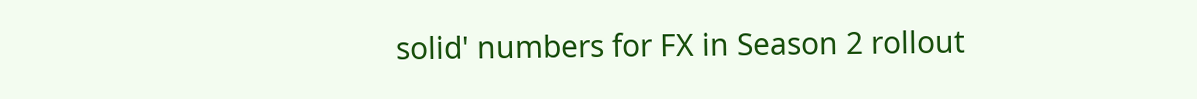solid' numbers for FX in Season 2 rollout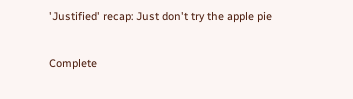'Justified' recap: Just don't try the apple pie

Complete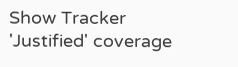Show Tracker 'Justified' coverage